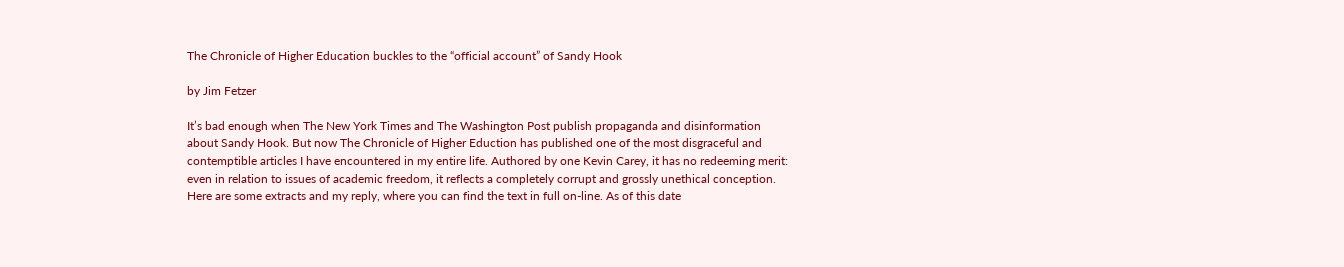The Chronicle of Higher Education buckles to the “official account” of Sandy Hook

by Jim Fetzer

It’s bad enough when The New York Times and The Washington Post publish propaganda and disinformation about Sandy Hook. But now The Chronicle of Higher Eduction has published one of the most disgraceful and contemptible articles I have encountered in my entire life. Authored by one Kevin Carey, it has no redeeming merit: even in relation to issues of academic freedom, it reflects a completely corrupt and grossly unethical conception. Here are some extracts and my reply, where you can find the text in full on-line. As of this date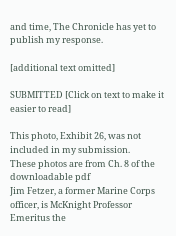and time, The Chronicle has yet to publish my response.

[additional text omitted]

SUBMITTED [Click on text to make it easier to read]

This photo, Exhibit 26, was not included in my submission.
These photos are from Ch. 8 of the downloadable pdf
Jim Fetzer, a former Marine Corps officer, is McKnight Professor Emeritus the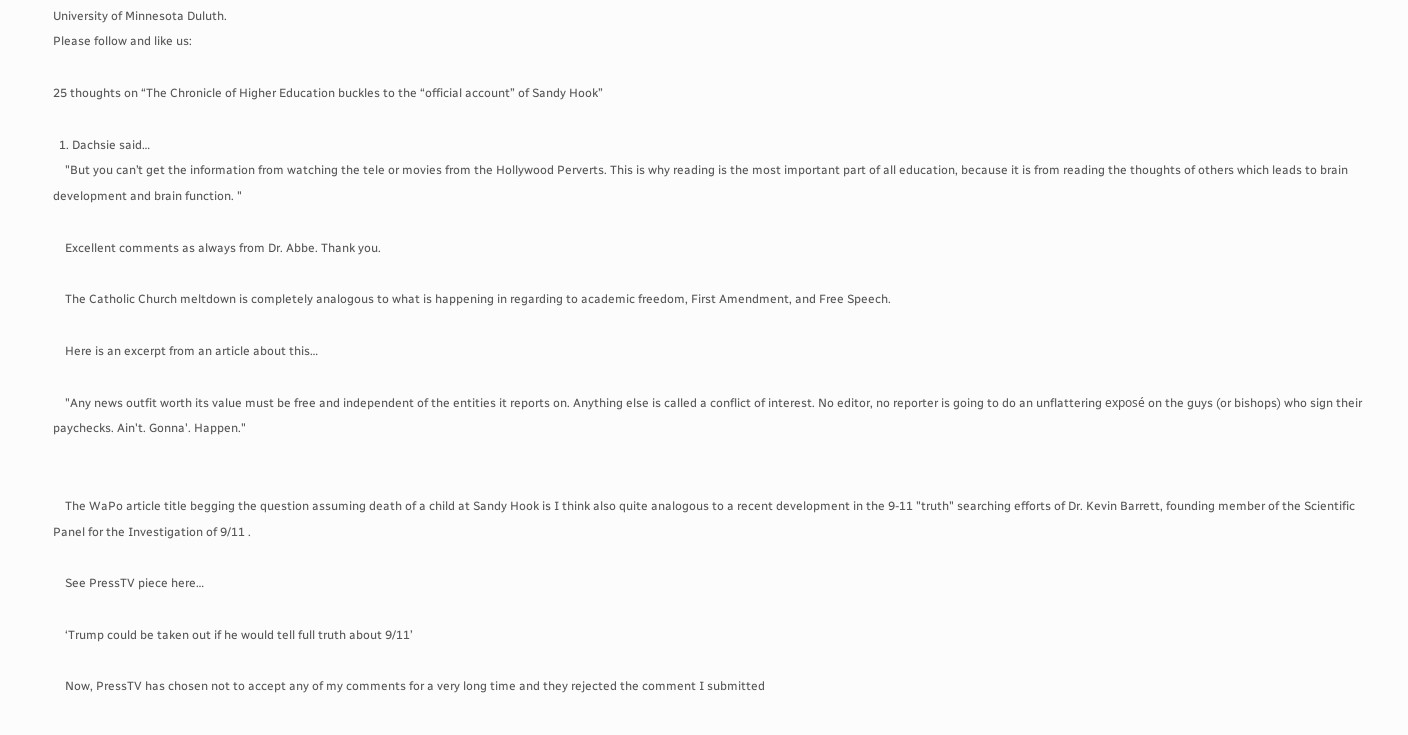University of Minnesota Duluth.
Please follow and like us:

25 thoughts on “The Chronicle of Higher Education buckles to the “official account” of Sandy Hook”

  1. Dachsie said…
    "But you can’t get the information from watching the tele or movies from the Hollywood Perverts. This is why reading is the most important part of all education, because it is from reading the thoughts of others which leads to brain development and brain function. "

    Excellent comments as always from Dr. Abbe. Thank you.

    The Catholic Church meltdown is completely analogous to what is happening in regarding to academic freedom, First Amendment, and Free Speech.

    Here is an excerpt from an article about this…

    "Any news outfit worth its value must be free and independent of the entities it reports on. Anything else is called a conflict of interest. No editor, no reporter is going to do an unflattering exposé on the guys (or bishops) who sign their paychecks. Ain't. Gonna'. Happen."


    The WaPo article title begging the question assuming death of a child at Sandy Hook is I think also quite analogous to a recent development in the 9-11 "truth" searching efforts of Dr. Kevin Barrett, founding member of the Scientific Panel for the Investigation of 9/11 .

    See PressTV piece here…

    ‘Trump could be taken out if he would tell full truth about 9/11’

    Now, PressTV has chosen not to accept any of my comments for a very long time and they rejected the comment I submitted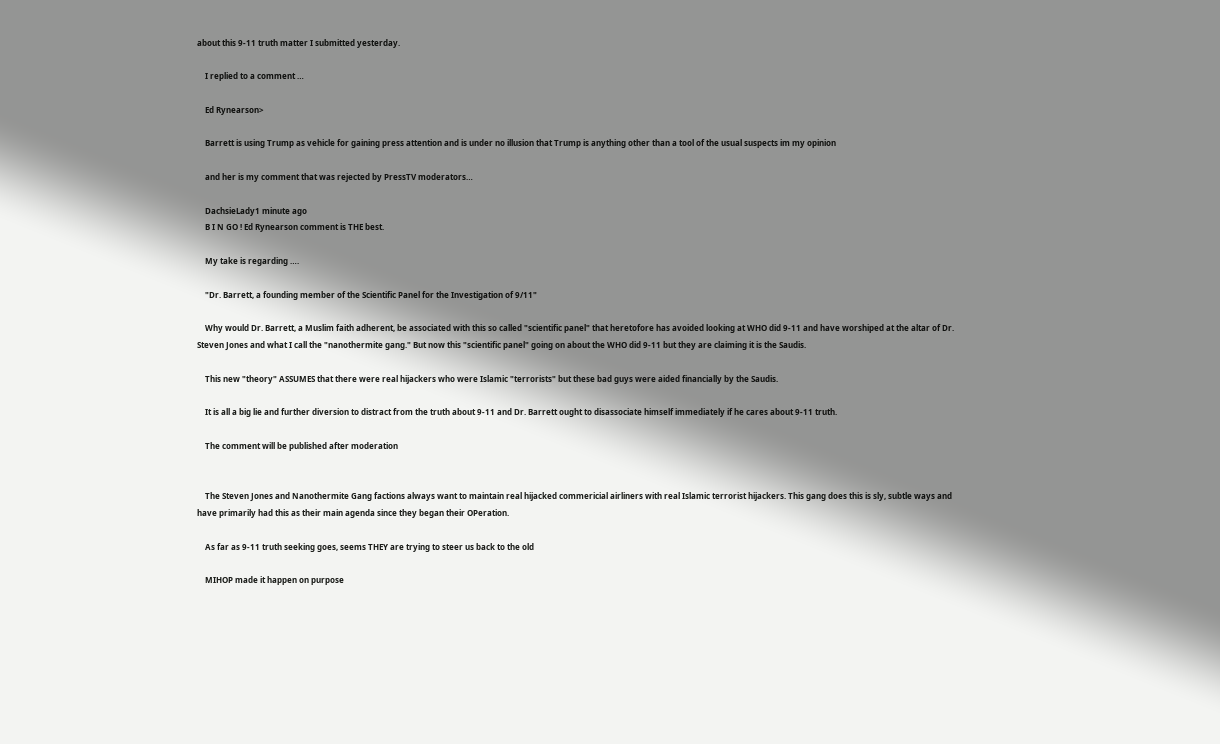about this 9-11 truth matter I submitted yesterday.

    I replied to a comment …

    Ed Rynearson>

    Barrett is using Trump as vehicle for gaining press attention and is under no illusion that Trump is anything other than a tool of the usual suspects im my opinion

    and her is my comment that was rejected by PressTV moderators…

    DachsieLady1 minute ago
    B I N GO ! Ed Rynearson comment is THE best.

    My take is regarding ….

    "Dr. Barrett, a founding member of the Scientific Panel for the Investigation of 9/11"

    Why would Dr. Barrett, a Muslim faith adherent, be associated with this so called "scientific panel" that heretofore has avoided looking at WHO did 9-11 and have worshiped at the altar of Dr. Steven Jones and what I call the "nanothermite gang." But now this "scientific panel" going on about the WHO did 9-11 but they are claiming it is the Saudis.

    This new "theory" ASSUMES that there were real hijackers who were Islamic "terrorists" but these bad guys were aided financially by the Saudis.

    It is all a big lie and further diversion to distract from the truth about 9-11 and Dr. Barrett ought to disassociate himself immediately if he cares about 9-11 truth.

    The comment will be published after moderation


    The Steven Jones and Nanothermite Gang factions always want to maintain real hijacked commericial airliners with real Islamic terrorist hijackers. This gang does this is sly, subtle ways and have primarily had this as their main agenda since they began their OPeration.

    As far as 9-11 truth seeking goes, seems THEY are trying to steer us back to the old

    MIHOP made it happen on purpose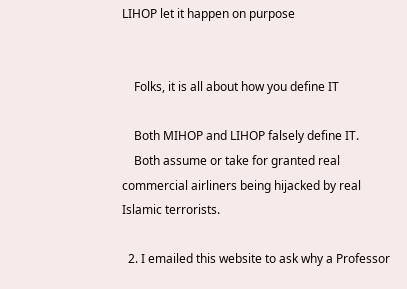LIHOP let it happen on purpose


    Folks, it is all about how you define IT

    Both MIHOP and LIHOP falsely define IT.
    Both assume or take for granted real commercial airliners being hijacked by real Islamic terrorists.

  2. I emailed this website to ask why a Professor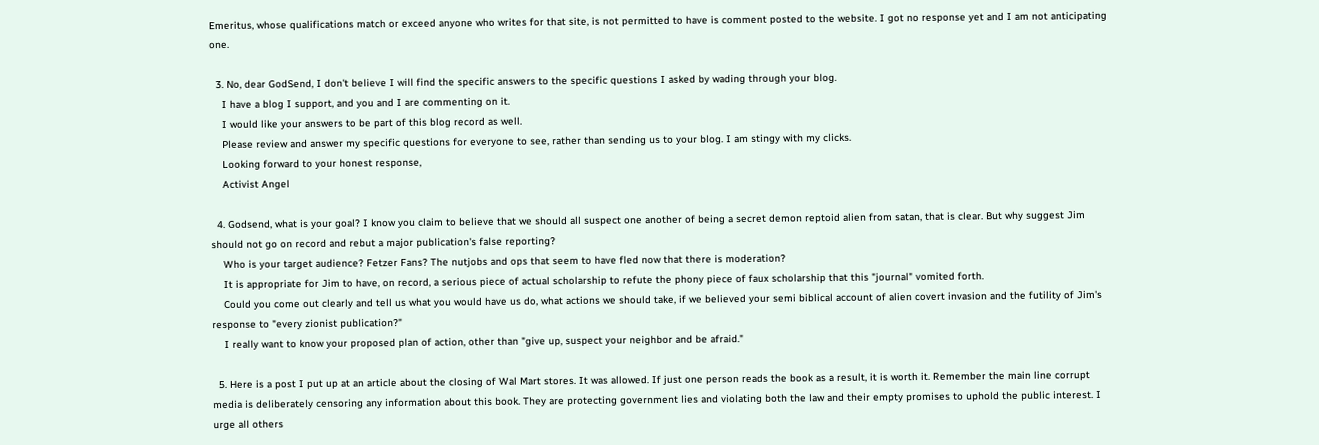Emeritus, whose qualifications match or exceed anyone who writes for that site, is not permitted to have is comment posted to the website. I got no response yet and I am not anticipating one.

  3. No, dear GodSend, I don't believe I will find the specific answers to the specific questions I asked by wading through your blog.
    I have a blog I support, and you and I are commenting on it.
    I would like your answers to be part of this blog record as well.
    Please review and answer my specific questions for everyone to see, rather than sending us to your blog. I am stingy with my clicks.
    Looking forward to your honest response,
    Activist Angel

  4. Godsend, what is your goal? I know you claim to believe that we should all suspect one another of being a secret demon reptoid alien from satan, that is clear. But why suggest Jim should not go on record and rebut a major publication's false reporting?
    Who is your target audience? Fetzer Fans? The nutjobs and ops that seem to have fled now that there is moderation?
    It is appropriate for Jim to have, on record, a serious piece of actual scholarship to refute the phony piece of faux scholarship that this "journal" vomited forth.
    Could you come out clearly and tell us what you would have us do, what actions we should take, if we believed your semi biblical account of alien covert invasion and the futility of Jim's response to "every zionist publication?"
    I really want to know your proposed plan of action, other than "give up, suspect your neighbor and be afraid."

  5. Here is a post I put up at an article about the closing of Wal Mart stores. It was allowed. If just one person reads the book as a result, it is worth it. Remember the main line corrupt media is deliberately censoring any information about this book. They are protecting government lies and violating both the law and their empty promises to uphold the public interest. I urge all others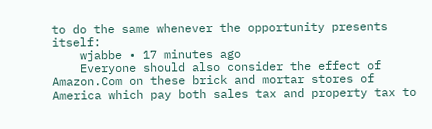to do the same whenever the opportunity presents itself:
    wjabbe • 17 minutes ago
    Everyone should also consider the effect of Amazon.Com on these brick and mortar stores of America which pay both sales tax and property tax to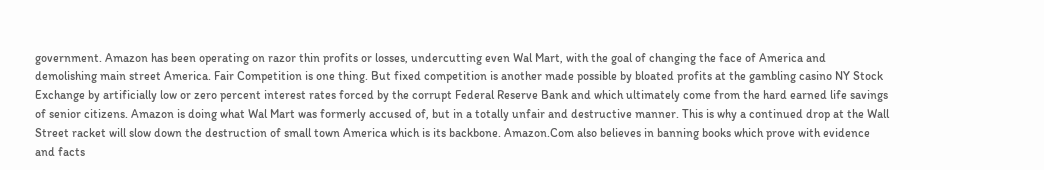government. Amazon has been operating on razor thin profits or losses, undercutting even Wal Mart, with the goal of changing the face of America and demolishing main street America. Fair Competition is one thing. But fixed competition is another made possible by bloated profits at the gambling casino NY Stock Exchange by artificially low or zero percent interest rates forced by the corrupt Federal Reserve Bank and which ultimately come from the hard earned life savings of senior citizens. Amazon is doing what Wal Mart was formerly accused of, but in a totally unfair and destructive manner. This is why a continued drop at the Wall Street racket will slow down the destruction of small town America which is its backbone. Amazon.Com also believes in banning books which prove with evidence and facts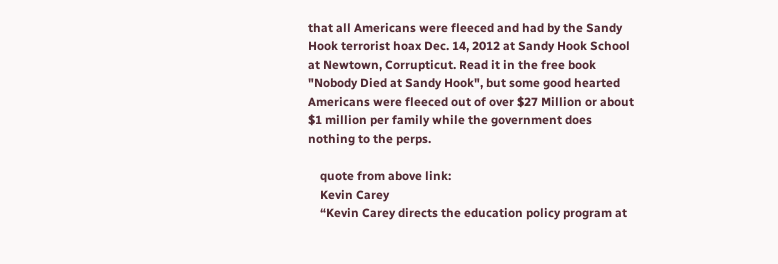that all Americans were fleeced and had by the Sandy Hook terrorist hoax Dec. 14, 2012 at Sandy Hook School at Newtown, Corrupticut. Read it in the free book "Nobody Died at Sandy Hook", but some good hearted Americans were fleeced out of over $27 Million or about $1 million per family while the government does nothing to the perps.

    quote from above link:
    Kevin Carey
    “Kevin Carey directs the education policy program at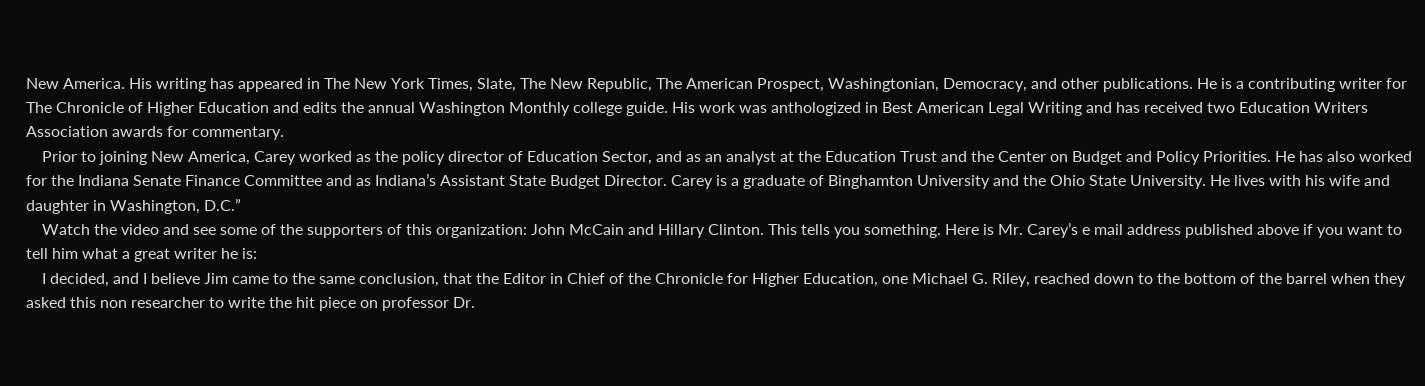New America. His writing has appeared in The New York Times, Slate, The New Republic, The American Prospect, Washingtonian, Democracy, and other publications. He is a contributing writer for The Chronicle of Higher Education and edits the annual Washington Monthly college guide. His work was anthologized in Best American Legal Writing and has received two Education Writers Association awards for commentary.
    Prior to joining New America, Carey worked as the policy director of Education Sector, and as an analyst at the Education Trust and the Center on Budget and Policy Priorities. He has also worked for the Indiana Senate Finance Committee and as Indiana’s Assistant State Budget Director. Carey is a graduate of Binghamton University and the Ohio State University. He lives with his wife and daughter in Washington, D.C.”
    Watch the video and see some of the supporters of this organization: John McCain and Hillary Clinton. This tells you something. Here is Mr. Carey’s e mail address published above if you want to tell him what a great writer he is:
    I decided, and I believe Jim came to the same conclusion, that the Editor in Chief of the Chronicle for Higher Education, one Michael G. Riley, reached down to the bottom of the barrel when they asked this non researcher to write the hit piece on professor Dr.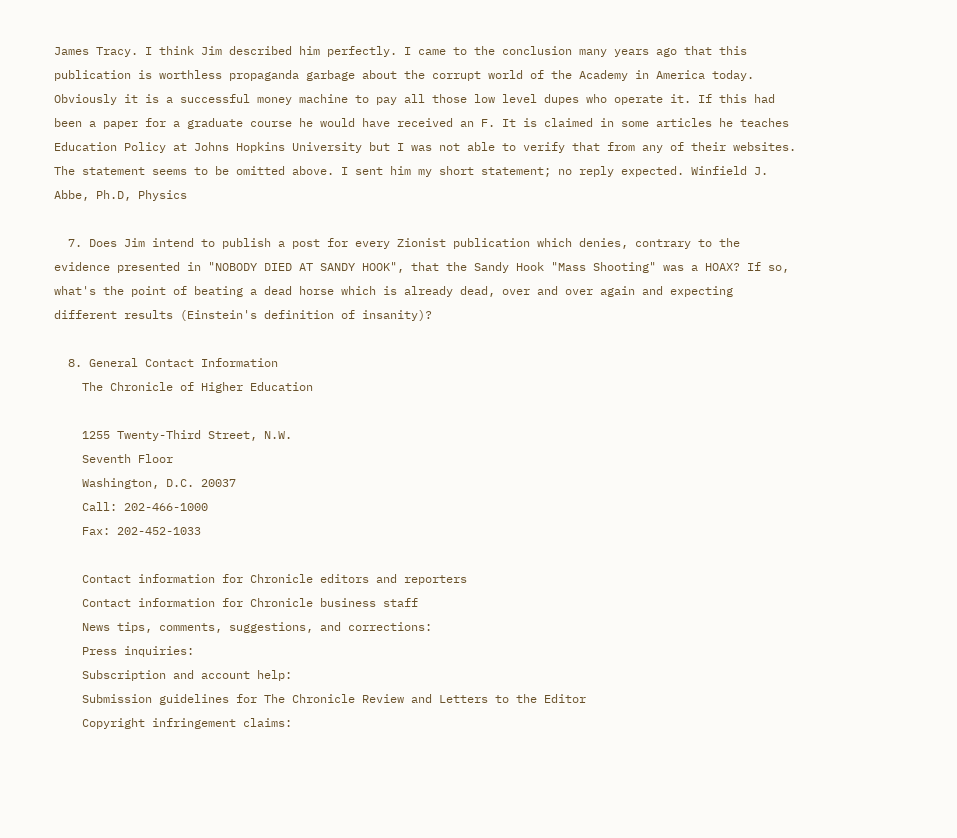James Tracy. I think Jim described him perfectly. I came to the conclusion many years ago that this publication is worthless propaganda garbage about the corrupt world of the Academy in America today. Obviously it is a successful money machine to pay all those low level dupes who operate it. If this had been a paper for a graduate course he would have received an F. It is claimed in some articles he teaches Education Policy at Johns Hopkins University but I was not able to verify that from any of their websites. The statement seems to be omitted above. I sent him my short statement; no reply expected. Winfield J. Abbe, Ph.D, Physics

  7. Does Jim intend to publish a post for every Zionist publication which denies, contrary to the evidence presented in "NOBODY DIED AT SANDY HOOK", that the Sandy Hook "Mass Shooting" was a HOAX? If so, what's the point of beating a dead horse which is already dead, over and over again and expecting different results (Einstein's definition of insanity)?

  8. General Contact Information
    The Chronicle of Higher Education

    1255 Twenty-Third Street, N.W.
    Seventh Floor
    Washington, D.C. 20037
    Call: 202-466-1000
    Fax: 202-452-1033

    Contact information for Chronicle editors and reporters
    Contact information for Chronicle business staff
    News tips, comments, suggestions, and corrections:
    Press inquiries:
    Subscription and account help:
    Submission guidelines for The Chronicle Review and Letters to the Editor
    Copyright infringement claims: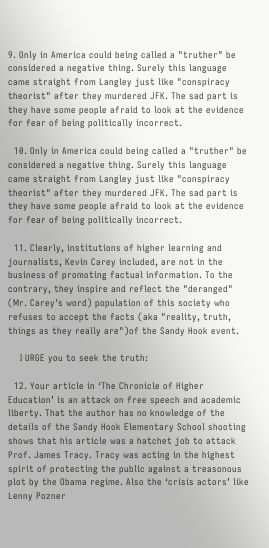9. Only in America could being called a "truther" be considered a negative thing. Surely this language came straight from Langley just like "conspiracy theorist" after they murdered JFK. The sad part is they have some people afraid to look at the evidence for fear of being politically incorrect.

  10. Only in America could being called a "truther" be considered a negative thing. Surely this language came straight from Langley just like "conspiracy theorist" after they murdered JFK. The sad part is they have some people afraid to look at the evidence for fear of being politically incorrect.

  11. Clearly, institutions of higher learning and journalists, Kevin Carey included, are not in the business of promoting factual information. To the contrary, they inspire and reflect the "deranged" (Mr. Carey's word) population of this society who refuses to accept the facts (aka "reality, truth, things as they really are")of the Sandy Hook event.

    I URGE you to seek the truth:

  12. Your article in ‘The Chronicle of Higher Education’ is an attack on free speech and academic liberty. That the author has no knowledge of the details of the Sandy Hook Elementary School shooting shows that his article was a hatchet job to attack Prof. James Tracy. Tracy was acting in the highest spirit of protecting the public against a treasonous plot by the Obama regime. Also the ‘crisis actors’ like Lenny Pozner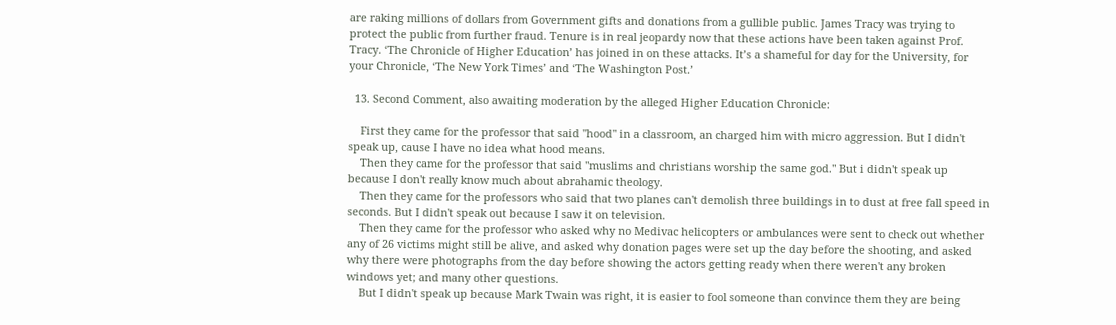are raking millions of dollars from Government gifts and donations from a gullible public. James Tracy was trying to protect the public from further fraud. Tenure is in real jeopardy now that these actions have been taken against Prof. Tracy. ‘The Chronicle of Higher Education’ has joined in on these attacks. It’s a shameful for day for the University, for your Chronicle, ‘The New York Times’ and ‘The Washington Post.’

  13. Second Comment, also awaiting moderation by the alleged Higher Education Chronicle:

    First they came for the professor that said "hood" in a classroom, an charged him with micro aggression. But I didn't speak up, cause I have no idea what hood means.
    Then they came for the professor that said "muslims and christians worship the same god." But i didn't speak up because I don't really know much about abrahamic theology.
    Then they came for the professors who said that two planes can't demolish three buildings in to dust at free fall speed in seconds. But I didn't speak out because I saw it on television.
    Then they came for the professor who asked why no Medivac helicopters or ambulances were sent to check out whether any of 26 victims might still be alive, and asked why donation pages were set up the day before the shooting, and asked why there were photographs from the day before showing the actors getting ready when there weren't any broken windows yet; and many other questions.
    But I didn't speak up because Mark Twain was right, it is easier to fool someone than convince them they are being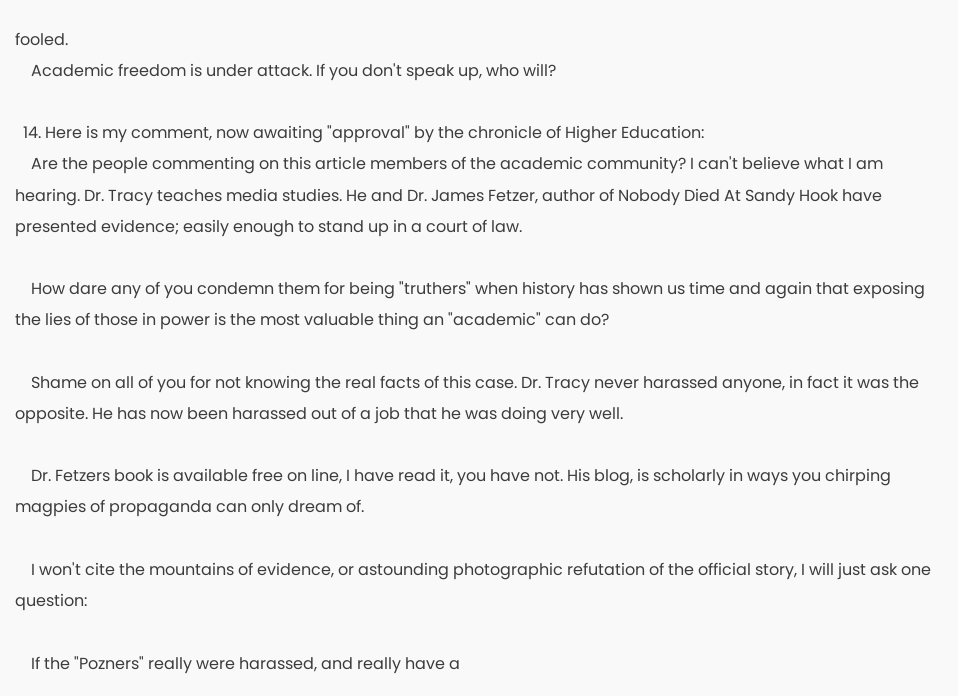fooled.
    Academic freedom is under attack. If you don't speak up, who will?

  14. Here is my comment, now awaiting "approval" by the chronicle of Higher Education:
    Are the people commenting on this article members of the academic community? I can't believe what I am hearing. Dr. Tracy teaches media studies. He and Dr. James Fetzer, author of Nobody Died At Sandy Hook have presented evidence; easily enough to stand up in a court of law.

    How dare any of you condemn them for being "truthers" when history has shown us time and again that exposing the lies of those in power is the most valuable thing an "academic" can do?

    Shame on all of you for not knowing the real facts of this case. Dr. Tracy never harassed anyone, in fact it was the opposite. He has now been harassed out of a job that he was doing very well.

    Dr. Fetzers book is available free on line, I have read it, you have not. His blog, is scholarly in ways you chirping magpies of propaganda can only dream of.

    I won't cite the mountains of evidence, or astounding photographic refutation of the official story, I will just ask one question:

    If the "Pozners" really were harassed, and really have a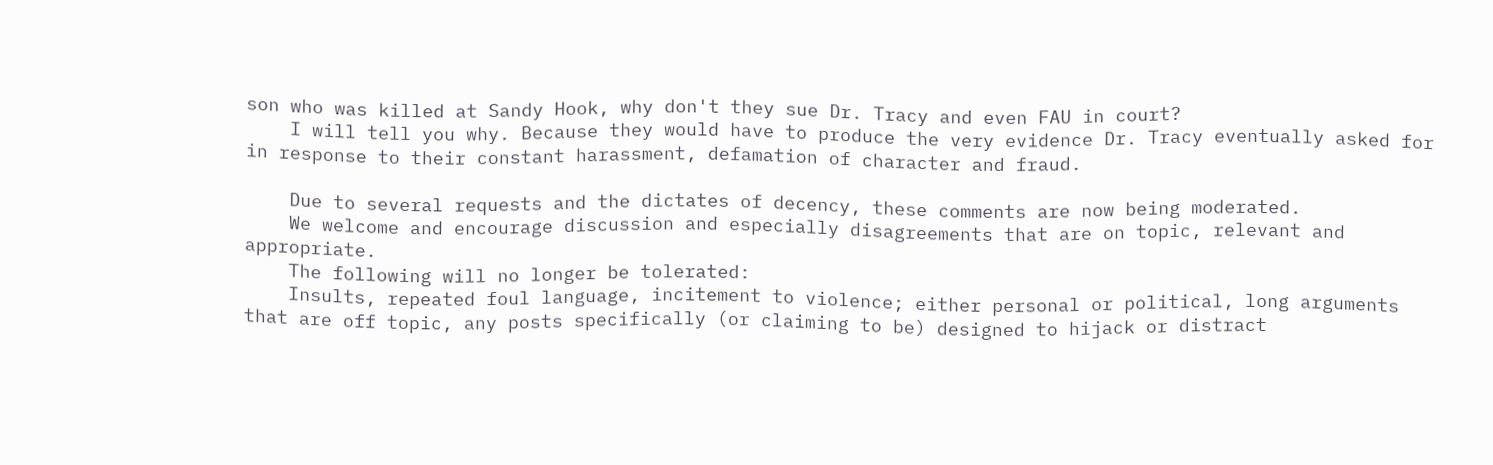son who was killed at Sandy Hook, why don't they sue Dr. Tracy and even FAU in court?
    I will tell you why. Because they would have to produce the very evidence Dr. Tracy eventually asked for in response to their constant harassment, defamation of character and fraud.

    Due to several requests and the dictates of decency, these comments are now being moderated.
    We welcome and encourage discussion and especially disagreements that are on topic, relevant and appropriate.
    The following will no longer be tolerated:
    Insults, repeated foul language, incitement to violence; either personal or political, long arguments that are off topic, any posts specifically (or claiming to be) designed to hijack or distract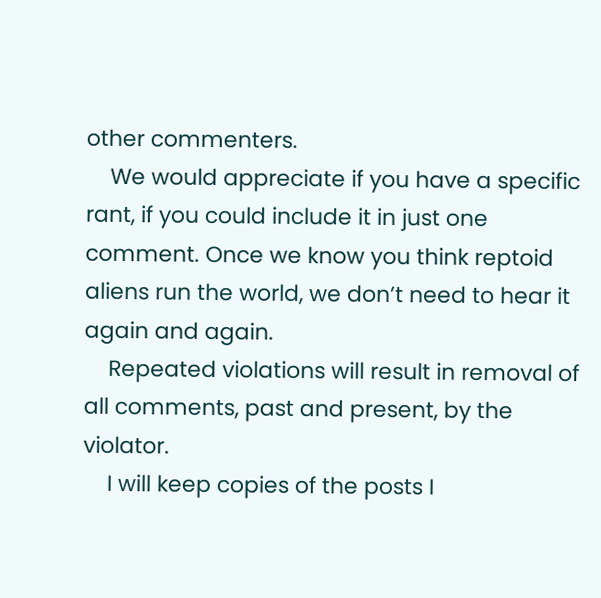other commenters.
    We would appreciate if you have a specific rant, if you could include it in just one comment. Once we know you think reptoid aliens run the world, we don’t need to hear it again and again.
    Repeated violations will result in removal of all comments, past and present, by the violator.
    I will keep copies of the posts I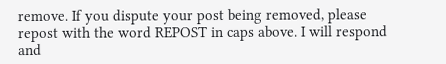remove. If you dispute your post being removed, please repost with the word REPOST in caps above. I will respond and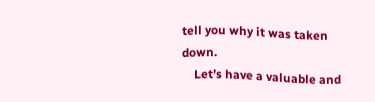tell you why it was taken down.
    Let’s have a valuable and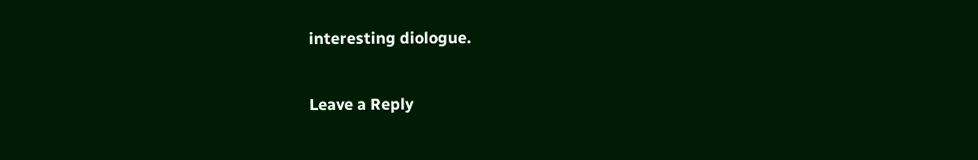interesting diologue.

Leave a Reply